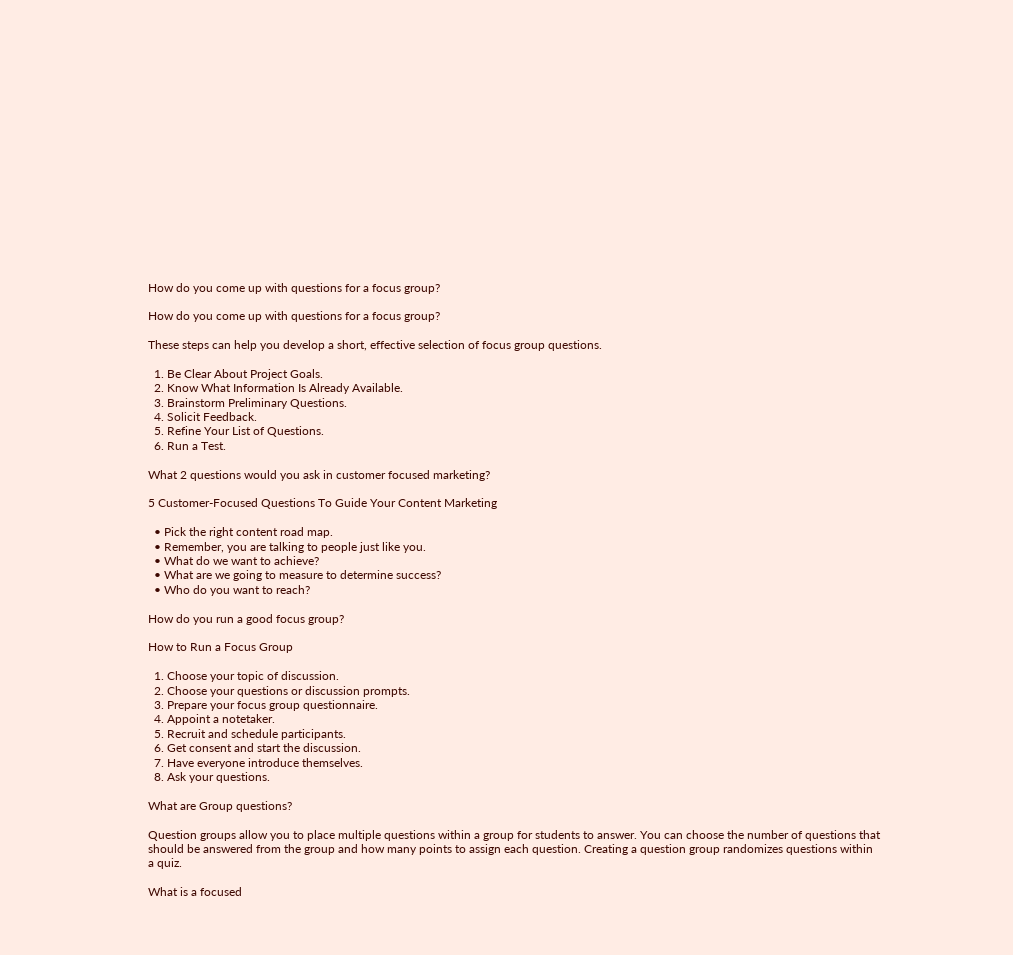How do you come up with questions for a focus group?

How do you come up with questions for a focus group?

These steps can help you develop a short, effective selection of focus group questions.

  1. Be Clear About Project Goals.
  2. Know What Information Is Already Available.
  3. Brainstorm Preliminary Questions.
  4. Solicit Feedback.
  5. Refine Your List of Questions.
  6. Run a Test.

What 2 questions would you ask in customer focused marketing?

5 Customer-Focused Questions To Guide Your Content Marketing

  • Pick the right content road map.
  • Remember, you are talking to people just like you.
  • What do we want to achieve?
  • What are we going to measure to determine success?
  • Who do you want to reach?

How do you run a good focus group?

How to Run a Focus Group

  1. Choose your topic of discussion.
  2. Choose your questions or discussion prompts.
  3. Prepare your focus group questionnaire.
  4. Appoint a notetaker.
  5. Recruit and schedule participants.
  6. Get consent and start the discussion.
  7. Have everyone introduce themselves.
  8. Ask your questions.

What are Group questions?

Question groups allow you to place multiple questions within a group for students to answer. You can choose the number of questions that should be answered from the group and how many points to assign each question. Creating a question group randomizes questions within a quiz.

What is a focused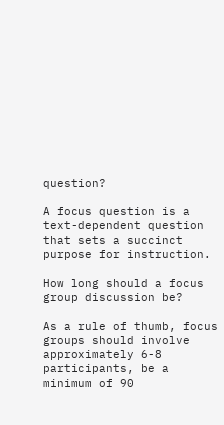question?

A focus question is a text-dependent question that sets a succinct purpose for instruction.

How long should a focus group discussion be?

As a rule of thumb, focus groups should involve approximately 6-8 participants, be a minimum of 90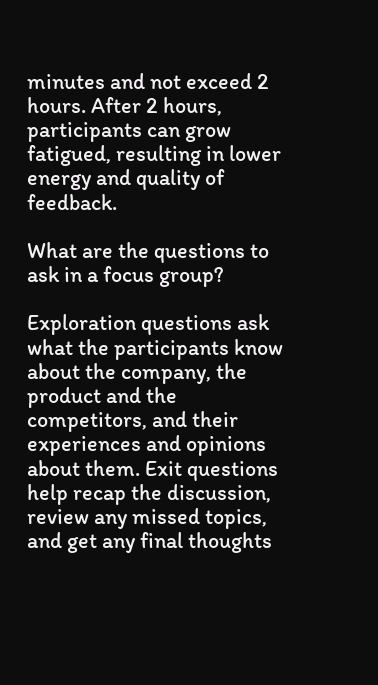minutes and not exceed 2 hours. After 2 hours, participants can grow fatigued, resulting in lower energy and quality of feedback.

What are the questions to ask in a focus group?

Exploration questions ask what the participants know about the company, the product and the competitors, and their experiences and opinions about them. Exit questions help recap the discussion, review any missed topics, and get any final thoughts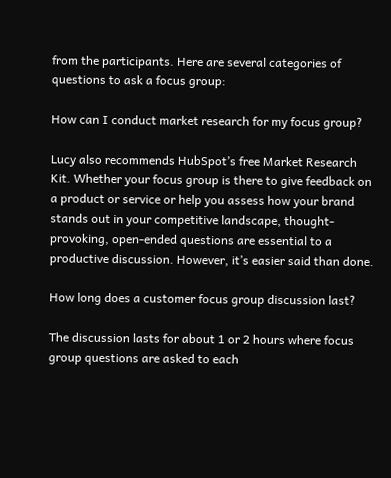from the participants. Here are several categories of questions to ask a focus group:

How can I conduct market research for my focus group?

Lucy also recommends HubSpot’s free Market Research Kit. Whether your focus group is there to give feedback on a product or service or help you assess how your brand stands out in your competitive landscape, thought-provoking, open-ended questions are essential to a productive discussion. However, it’s easier said than done.

How long does a customer focus group discussion last?

The discussion lasts for about 1 or 2 hours where focus group questions are asked to each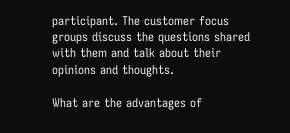participant. The customer focus groups discuss the questions shared with them and talk about their opinions and thoughts.

What are the advantages of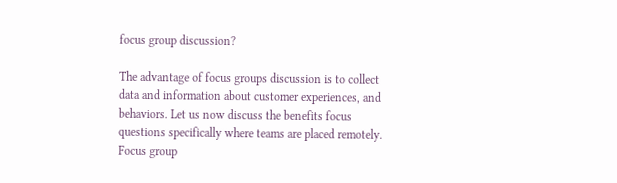focus group discussion?

The advantage of focus groups discussion is to collect data and information about customer experiences, and behaviors. Let us now discuss the benefits focus questions specifically where teams are placed remotely. Focus group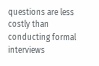questions are less costly than conducting formal interviews